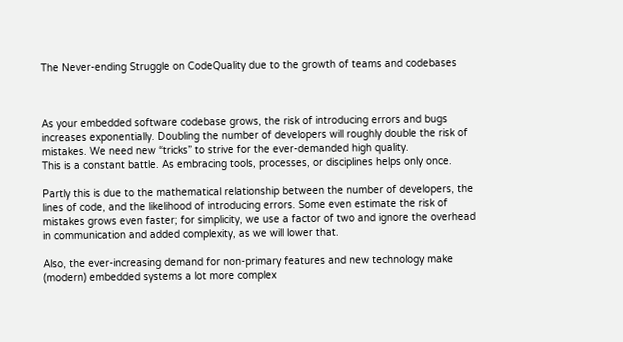The Never-ending Struggle on CodeQuality due to the growth of teams and codebases



As your embedded software codebase grows, the risk of introducing errors and bugs increases exponentially. Doubling the number of developers will roughly double the risk of mistakes. We need new “tricks” to strive for the ever-demanded high quality.
This is a constant battle. As embracing tools, processes, or disciplines helps only once.

Partly this is due to the mathematical relationship between the number of developers, the lines of code, and the likelihood of introducing errors. Some even estimate the risk of mistakes grows even faster; for simplicity, we use a factor of two and ignore the overhead in communication and added complexity, as we will lower that.

Also, the ever-increasing demand for non-primary features and new technology make (modern) embedded systems a lot more complex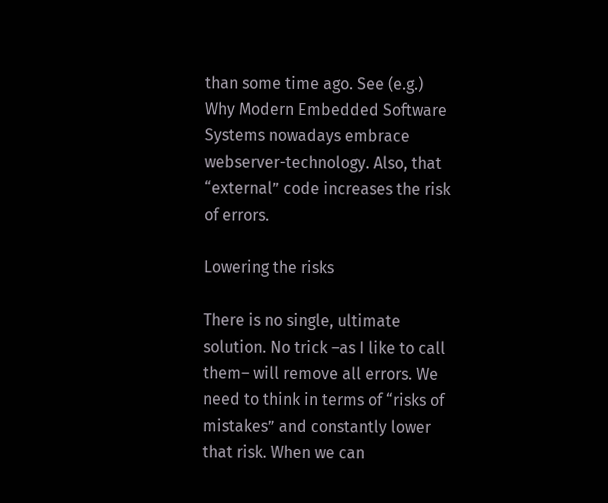than some time ago. See (e.g.) Why Modern Embedded Software Systems nowadays embrace webserver-technology. Also, that “external” code increases the risk of errors.

Lowering the risks

There is no single, ultimate solution. No trick –as I like to call them– will remove all errors. We need to think in terms of “risks of mistakes” and constantly lower that risk. When we can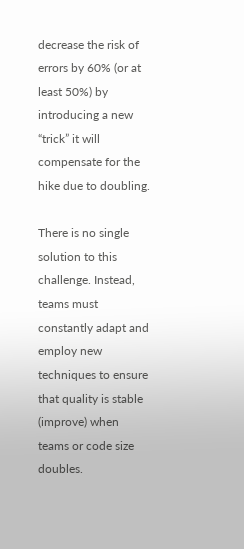decrease the risk of errors by 60% (or at least 50%) by introducing a new “trick” it will compensate for the hike due to doubling.

There is no single solution to this challenge. Instead, teams must constantly adapt and employ new techniques to ensure that quality is stable (improve) when teams or code size doubles.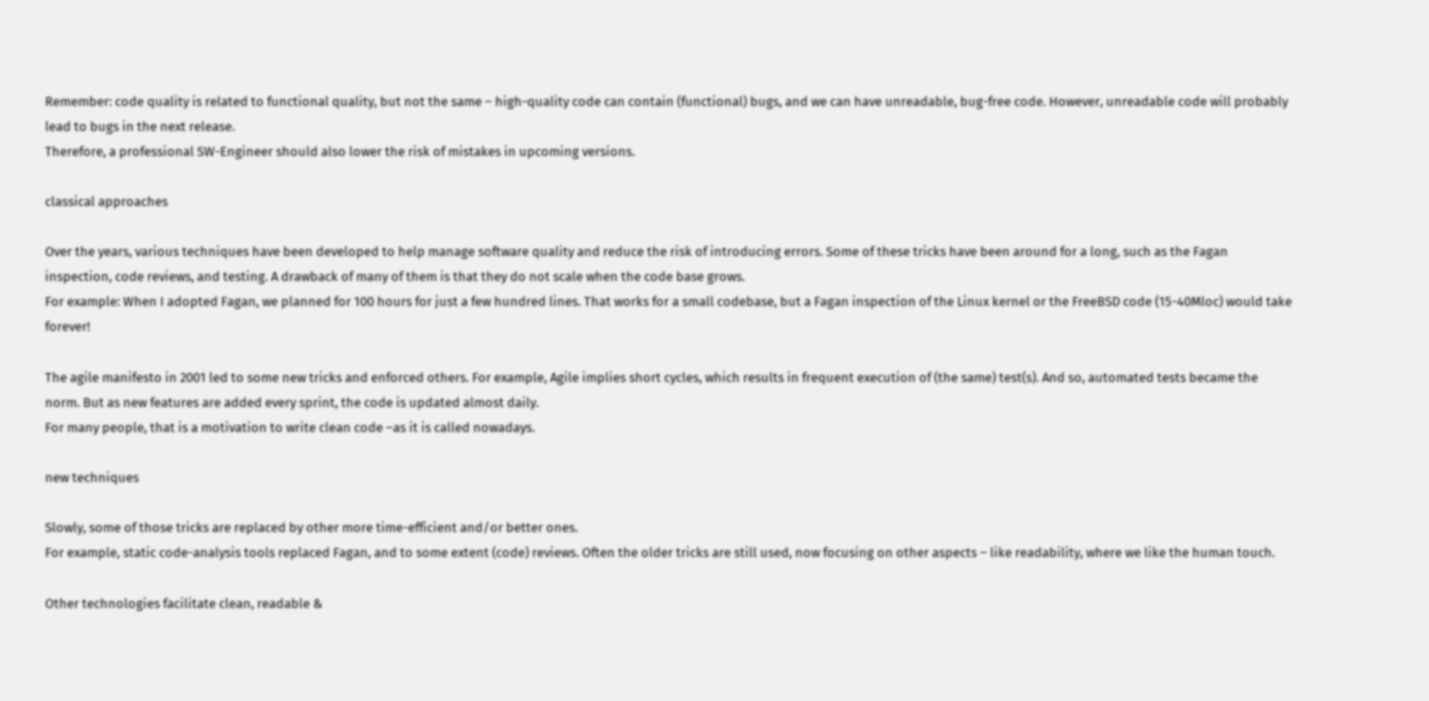Remember: code quality is related to functional quality, but not the same – high-quality code can contain (functional) bugs, and we can have unreadable, bug-free code. However, unreadable code will probably lead to bugs in the next release.
Therefore, a professional SW-Engineer should also lower the risk of mistakes in upcoming versions.

classical approaches

Over the years, various techniques have been developed to help manage software quality and reduce the risk of introducing errors. Some of these tricks have been around for a long, such as the Fagan inspection, code reviews, and testing. A drawback of many of them is that they do not scale when the code base grows.
For example: When I adopted Fagan, we planned for 100 hours for just a few hundred lines. That works for a small codebase, but a Fagan inspection of the Linux kernel or the FreeBSD code (15-40Mloc) would take forever!

The agile manifesto in 2001 led to some new tricks and enforced others. For example, Agile implies short cycles, which results in frequent execution of (the same) test(s). And so, automated tests became the norm. But as new features are added every sprint, the code is updated almost daily.
For many people, that is a motivation to write clean code –as it is called nowadays.

new techniques

Slowly, some of those tricks are replaced by other more time-efficient and/or better ones.
For example, static code-analysis tools replaced Fagan, and to some extent (code) reviews. Often the older tricks are still used, now focusing on other aspects – like readability, where we like the human touch.

Other technologies facilitate clean, readable &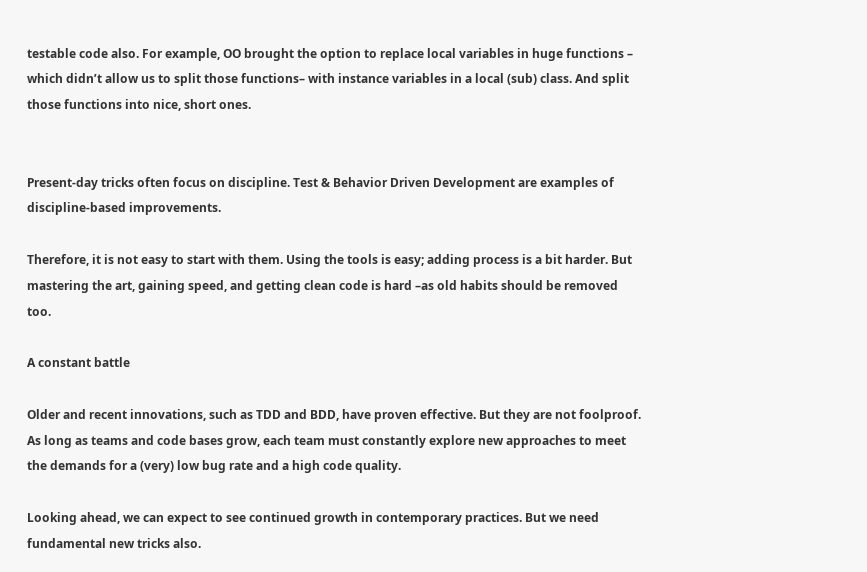testable code also. For example, OO brought the option to replace local variables in huge functions – which didn’t allow us to split those functions– with instance variables in a local (sub) class. And split those functions into nice, short ones.


Present-day tricks often focus on discipline. Test & Behavior Driven Development are examples of discipline-based improvements.

Therefore, it is not easy to start with them. Using the tools is easy; adding process is a bit harder. But mastering the art, gaining speed, and getting clean code is hard –as old habits should be removed too.

A constant battle

Older and recent innovations, such as TDD and BDD, have proven effective. But they are not foolproof. As long as teams and code bases grow, each team must constantly explore new approaches to meet the demands for a (very) low bug rate and a high code quality.

Looking ahead, we can expect to see continued growth in contemporary practices. But we need fundamental new tricks also.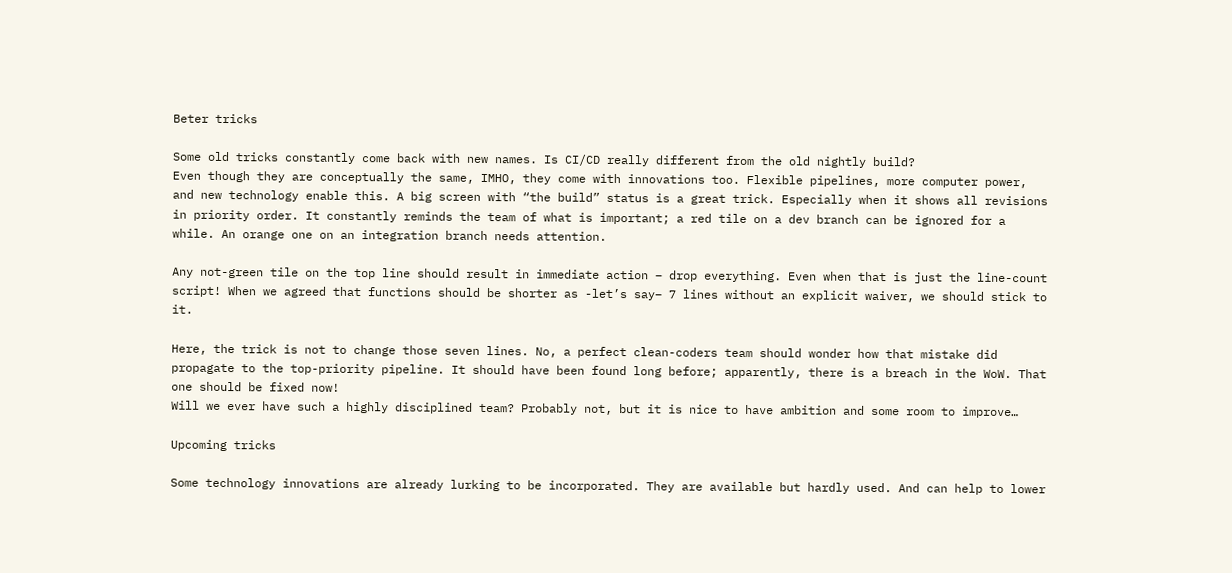Beter tricks

Some old tricks constantly come back with new names. Is CI/CD really different from the old nightly build?
Even though they are conceptually the same, IMHO, they come with innovations too. Flexible pipelines, more computer power, and new technology enable this. A big screen with “the build” status is a great trick. Especially when it shows all revisions in priority order. It constantly reminds the team of what is important; a red tile on a dev branch can be ignored for a while. An orange one on an integration branch needs attention.

Any not-green tile on the top line should result in immediate action – drop everything. Even when that is just the line-count script! When we agreed that functions should be shorter as -let’s say– 7 lines without an explicit waiver, we should stick to it.

Here, the trick is not to change those seven lines. No, a perfect clean-coders team should wonder how that mistake did propagate to the top-priority pipeline. It should have been found long before; apparently, there is a breach in the WoW. That one should be fixed now!
Will we ever have such a highly disciplined team? Probably not, but it is nice to have ambition and some room to improve…

Upcoming tricks

Some technology innovations are already lurking to be incorporated. They are available but hardly used. And can help to lower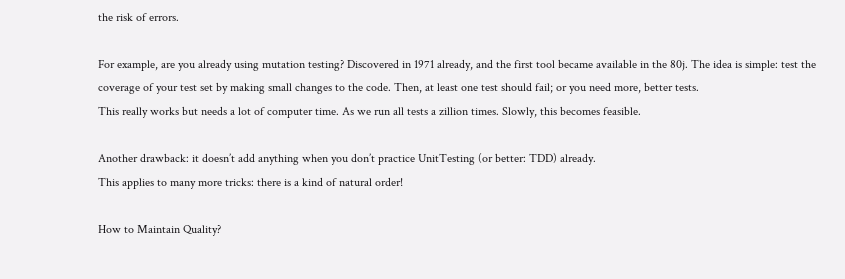the risk of errors.

For example, are you already using mutation testing? Discovered in 1971 already, and the first tool became available in the 80j. The idea is simple: test the coverage of your test set by making small changes to the code. Then, at least one test should fail; or you need more, better tests.
This really works but needs a lot of computer time. As we run all tests a zillion times. Slowly, this becomes feasible.

Another drawback: it doesn’t add anything when you don’t practice UnitTesting (or better: TDD) already.
This applies to many more tricks: there is a kind of natural order!

How to Maintain Quality?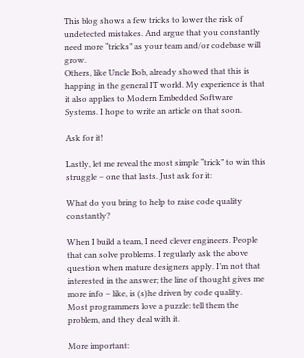This blog shows a few tricks to lower the risk of undetected mistakes. And argue that you constantly need more “tricks” as your team and/or codebase will grow.
Others, like Uncle Bob, already showed that this is happing in the general IT world. My experience is that it also applies to Modern Embedded Software Systems. I hope to write an article on that soon.

Ask for it!

Lastly, let me reveal the most simple “trick” to win this struggle – one that lasts. Just ask for it:

What do you bring to help to raise code quality constantly?

When I build a team, I need clever engineers. People that can solve problems. I regularly ask the above question when mature designers apply. I’m not that interested in the answer; the line of thought gives me more info – like, is (s)he driven by code quality.
Most programmers love a puzzle: tell them the problem, and they deal with it.

More important: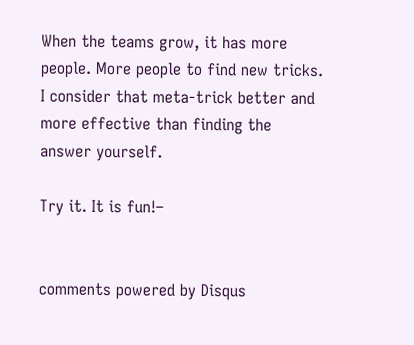When the teams grow, it has more people. More people to find new tricks. I consider that meta-trick better and more effective than finding the answer yourself.

Try it. It is fun!–


comments powered by Disqus